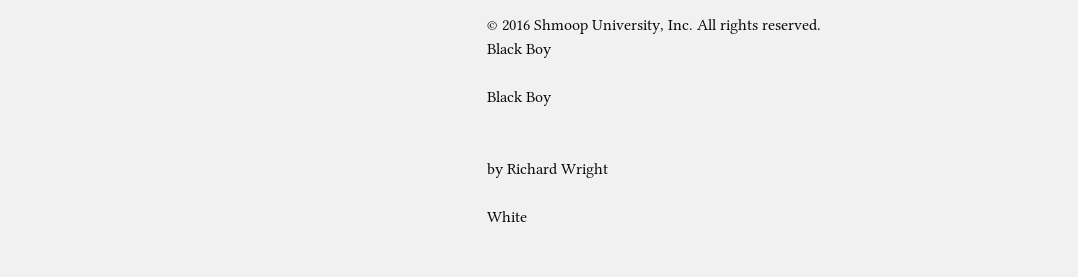© 2016 Shmoop University, Inc. All rights reserved.
Black Boy

Black Boy


by Richard Wright

White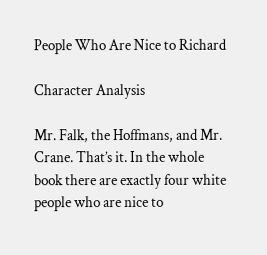People Who Are Nice to Richard

Character Analysis

Mr. Falk, the Hoffmans, and Mr. Crane. That’s it. In the whole book there are exactly four white people who are nice to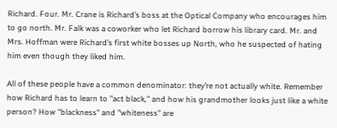Richard. Four. Mr. Crane is Richard’s boss at the Optical Company who encourages him to go north. Mr. Falk was a coworker who let Richard borrow his library card. Mr. and Mrs. Hoffman were Richard’s first white bosses up North, who he suspected of hating him even though they liked him.

All of these people have a common denominator: they’re not actually white. Remember how Richard has to learn to "act black," and how his grandmother looks just like a white person? How "blackness" and "whiteness" are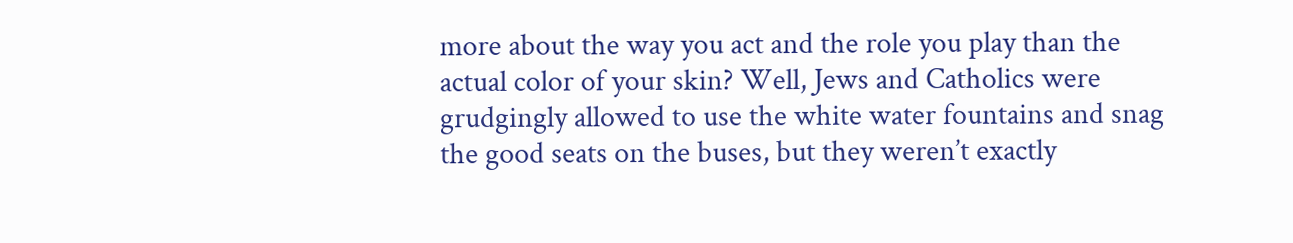more about the way you act and the role you play than the actual color of your skin? Well, Jews and Catholics were grudgingly allowed to use the white water fountains and snag the good seats on the buses, but they weren’t exactly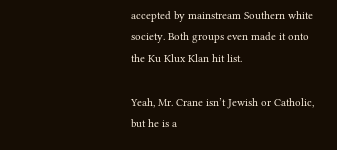accepted by mainstream Southern white society. Both groups even made it onto the Ku Klux Klan hit list.

Yeah, Mr. Crane isn’t Jewish or Catholic, but he is a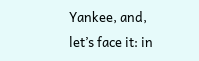Yankee, and, let’s face it: in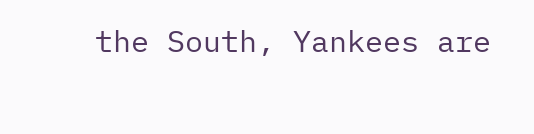the South, Yankees are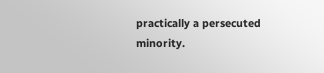practically a persecuted minority.